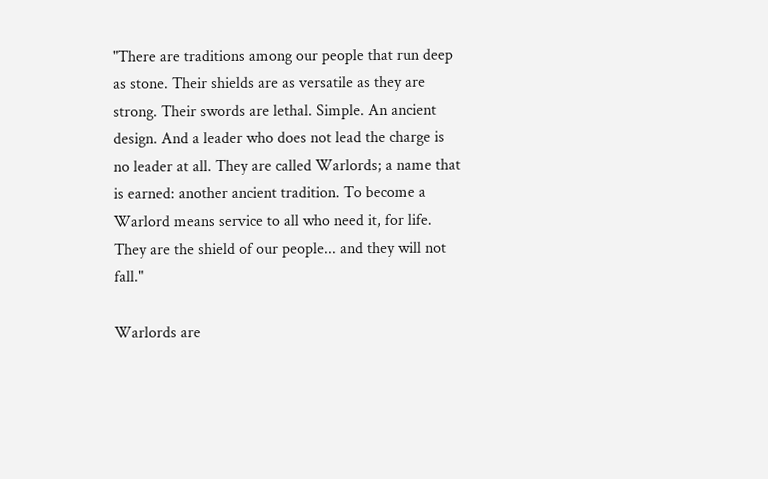"There are traditions among our people that run deep as stone. Their shields are as versatile as they are strong. Their swords are lethal. Simple. An ancient design. And a leader who does not lead the charge is no leader at all. They are called Warlords; a name that is earned: another ancient tradition. To become a Warlord means service to all who need it, for life. They are the shield of our people... and they will not fall."

Warlords are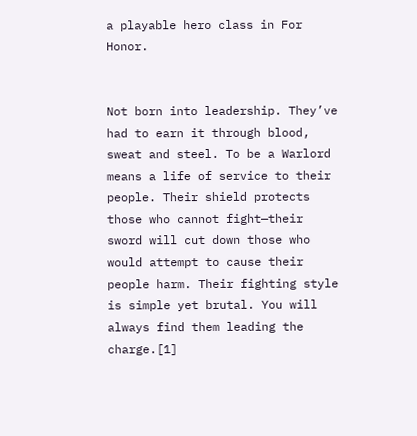a playable hero class in For Honor.


Not born into leadership. They’ve had to earn it through blood, sweat and steel. To be a Warlord means a life of service to their people. Their shield protects those who cannot fight—their sword will cut down those who would attempt to cause their people harm. Their fighting style is simple yet brutal. You will always find them leading the charge.[1]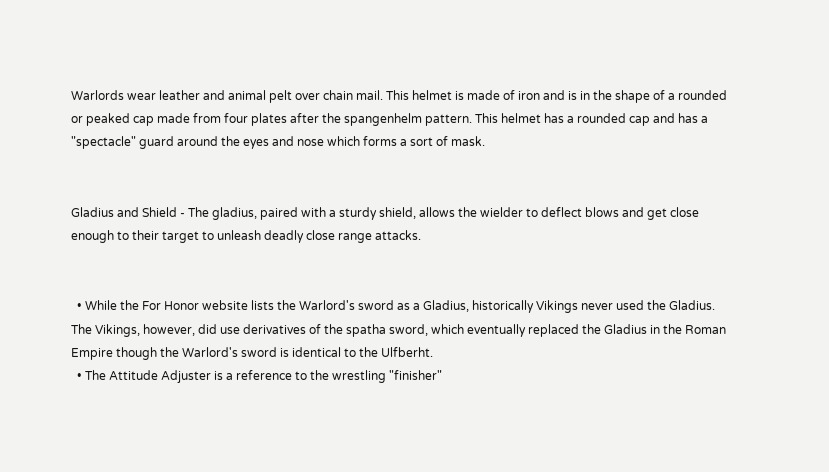Warlords wear leather and animal pelt over chain mail. This helmet is made of iron and is in the shape of a rounded or peaked cap made from four plates after the spangenhelm pattern. This helmet has a rounded cap and has a "spectacle" guard around the eyes and nose which forms a sort of mask.


Gladius and Shield - The gladius, paired with a sturdy shield, allows the wielder to deflect blows and get close enough to their target to unleash deadly close range attacks.


  • While the For Honor website lists the Warlord's sword as a Gladius, historically Vikings never used the Gladius. The Vikings, however, did use derivatives of the spatha sword, which eventually replaced the Gladius in the Roman Empire though the Warlord's sword is identical to the Ulfberht.
  • The Attitude Adjuster is a reference to the wrestling "finisher"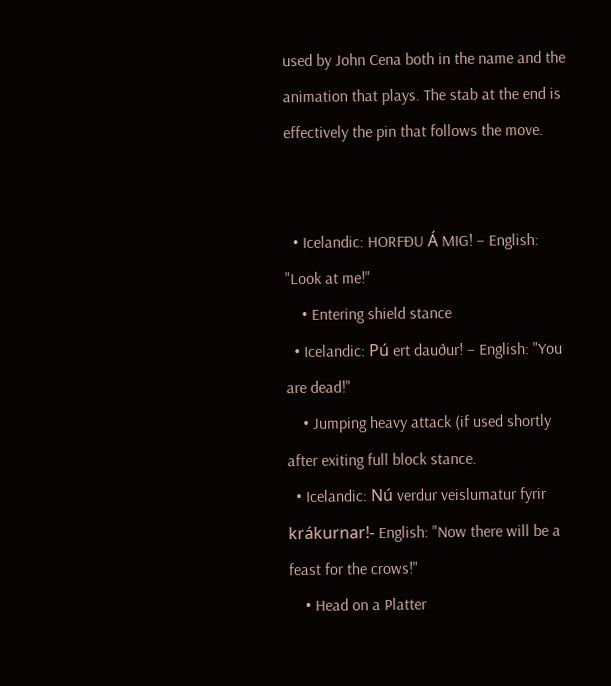used by John Cena both in the name and the animation that plays. The stab at the end is effectively the pin that follows the move.


  • Icelandic: HORFÐU Á MIG! – English: "Look at me!"
    • Entering shield stance
  • Icelandic: Pú ert dauður! – English: "You are dead!"
    • Jumping heavy attack (if used shortly after exiting full block stance.
  • Icelandic: Nú verdur veislumatur fyrir krákurnar!- English: "Now there will be a feast for the crows!"
    • Head on a Platter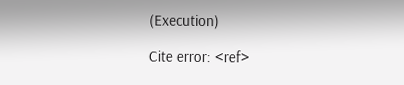(Execution)

Cite error: <ref>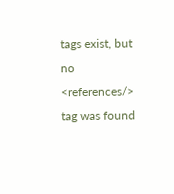tags exist, but no <references/> tag was found